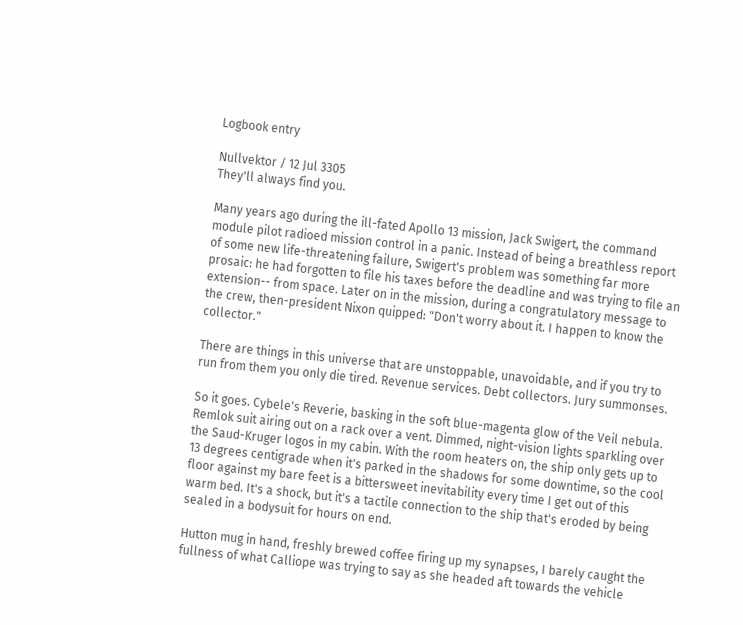Logbook entry

Nullvektor / 12 Jul 3305
They'll always find you.

Many years ago during the ill-fated Apollo 13 mission, Jack Swigert, the command module pilot radioed mission control in a panic. Instead of being a breathless report of some new life-threatening failure, Swigert's problem was something far more prosaic: he had forgotten to file his taxes before the deadline and was trying to file an extension-- from space. Later on in the mission, during a congratulatory message to the crew, then-president Nixon quipped: "Don't worry about it. I happen to know the collector."

There are things in this universe that are unstoppable, unavoidable, and if you try to run from them you only die tired. Revenue services. Debt collectors. Jury summonses.

So it goes. Cybele's Reverie, basking in the soft blue-magenta glow of the Veil nebula. Remlok suit airing out on a rack over a vent. Dimmed, night-vision lights sparkling over the Saud-Kruger logos in my cabin. With the room heaters on, the ship only gets up to 13 degrees centigrade when it's parked in the shadows for some downtime, so the cool floor against my bare feet is a bittersweet inevitability every time I get out of this warm bed. It's a shock, but it's a tactile connection to the ship that's eroded by being sealed in a bodysuit for hours on end.

Hutton mug in hand, freshly brewed coffee firing up my synapses, I barely caught the fullness of what Calliope was trying to say as she headed aft towards the vehicle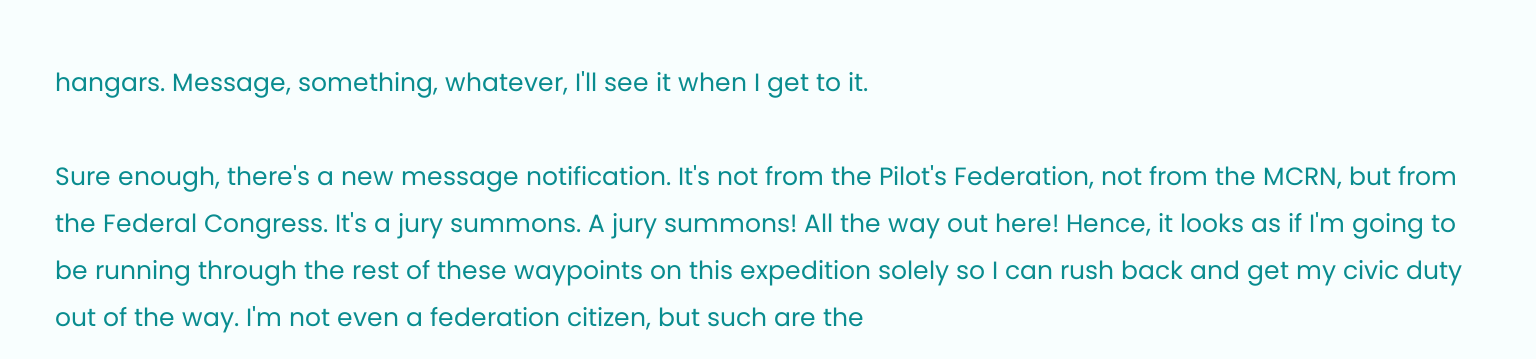hangars. Message, something, whatever, I'll see it when I get to it.

Sure enough, there's a new message notification. It's not from the Pilot's Federation, not from the MCRN, but from the Federal Congress. It's a jury summons. A jury summons! All the way out here! Hence, it looks as if I'm going to be running through the rest of these waypoints on this expedition solely so I can rush back and get my civic duty out of the way. I'm not even a federation citizen, but such are the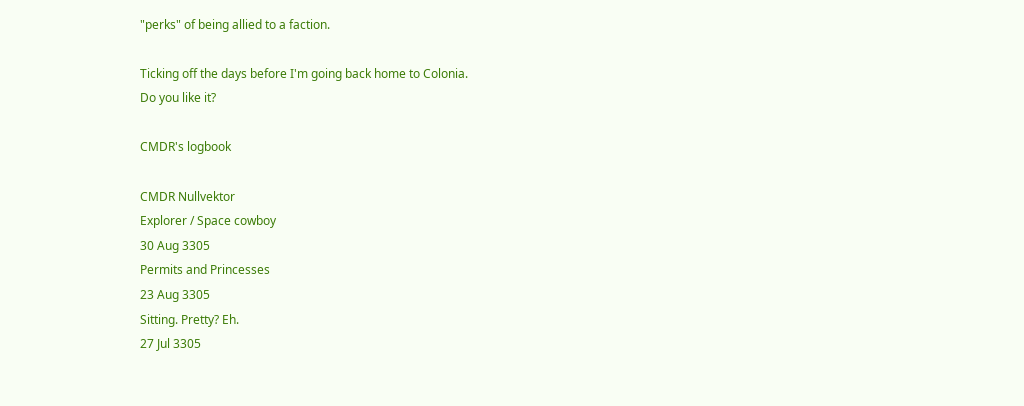"perks" of being allied to a faction.

Ticking off the days before I'm going back home to Colonia.
Do you like it?

CMDR's logbook

CMDR Nullvektor
Explorer / Space cowboy
30 Aug 3305
Permits and Princesses
23 Aug 3305
Sitting. Pretty? Eh.
27 Jul 3305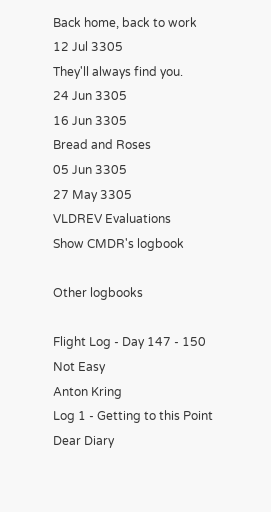Back home, back to work
12 Jul 3305
They'll always find you.
24 Jun 3305
16 Jun 3305
Bread and Roses
05 Jun 3305
27 May 3305
VLDREV Evaluations
Show CMDR's logbook

Other logbooks

Flight Log - Day 147 - 150
Not Easy
Anton Kring
Log 1 - Getting to this Point
Dear Diary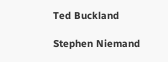Ted Buckland

Stephen Niemand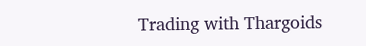Trading with Thargoids